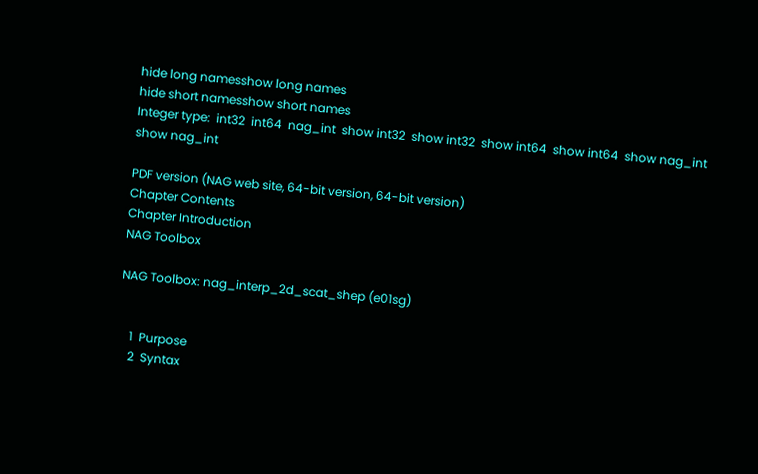hide long namesshow long names
hide short namesshow short names
Integer type:  int32  int64  nag_int  show int32  show int32  show int64  show int64  show nag_int  show nag_int

PDF version (NAG web site, 64-bit version, 64-bit version)
Chapter Contents
Chapter Introduction
NAG Toolbox

NAG Toolbox: nag_interp_2d_scat_shep (e01sg)


    1  Purpose
    2  Syntax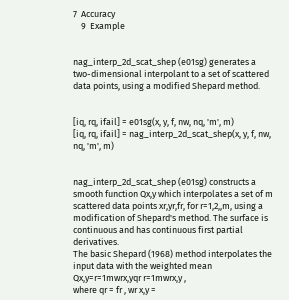7  Accuracy
    9  Example


nag_interp_2d_scat_shep (e01sg) generates a two-dimensional interpolant to a set of scattered data points, using a modified Shepard method.


[iq, rq, ifail] = e01sg(x, y, f, nw, nq, 'm', m)
[iq, rq, ifail] = nag_interp_2d_scat_shep(x, y, f, nw, nq, 'm', m)


nag_interp_2d_scat_shep (e01sg) constructs a smooth function Qx,y which interpolates a set of m scattered data points xr,yr,fr, for r=1,2,,m, using a modification of Shepard's method. The surface is continuous and has continuous first partial derivatives.
The basic Shepard (1968) method interpolates the input data with the weighted mean
Qx,y=r=1mwrx,yqr r=1mwrx,y ,
where qr = fr , wr x,y =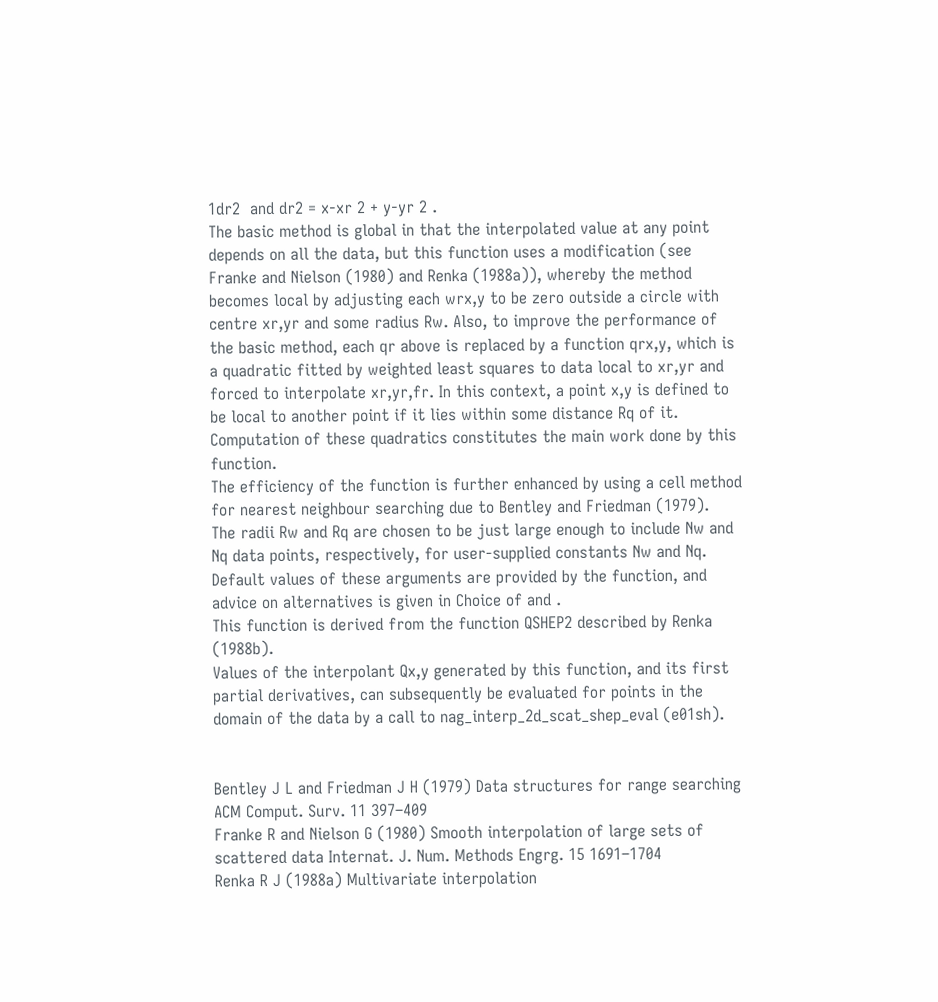1dr2  and dr2 = x-xr 2 + y-yr 2 .
The basic method is global in that the interpolated value at any point depends on all the data, but this function uses a modification (see Franke and Nielson (1980) and Renka (1988a)), whereby the method becomes local by adjusting each wrx,y to be zero outside a circle with centre xr,yr and some radius Rw. Also, to improve the performance of the basic method, each qr above is replaced by a function qrx,y, which is a quadratic fitted by weighted least squares to data local to xr,yr and forced to interpolate xr,yr,fr. In this context, a point x,y is defined to be local to another point if it lies within some distance Rq of it. Computation of these quadratics constitutes the main work done by this function.
The efficiency of the function is further enhanced by using a cell method for nearest neighbour searching due to Bentley and Friedman (1979).
The radii Rw and Rq are chosen to be just large enough to include Nw and Nq data points, respectively, for user-supplied constants Nw and Nq. Default values of these arguments are provided by the function, and advice on alternatives is given in Choice of and .
This function is derived from the function QSHEP2 described by Renka (1988b).
Values of the interpolant Qx,y generated by this function, and its first partial derivatives, can subsequently be evaluated for points in the domain of the data by a call to nag_interp_2d_scat_shep_eval (e01sh).


Bentley J L and Friedman J H (1979) Data structures for range searching ACM Comput. Surv. 11 397–409
Franke R and Nielson G (1980) Smooth interpolation of large sets of scattered data Internat. J. Num. Methods Engrg. 15 1691–1704
Renka R J (1988a) Multivariate interpolation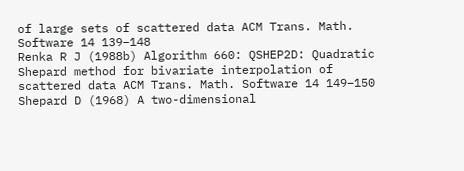of large sets of scattered data ACM Trans. Math. Software 14 139–148
Renka R J (1988b) Algorithm 660: QSHEP2D: Quadratic Shepard method for bivariate interpolation of scattered data ACM Trans. Math. Software 14 149–150
Shepard D (1968) A two-dimensional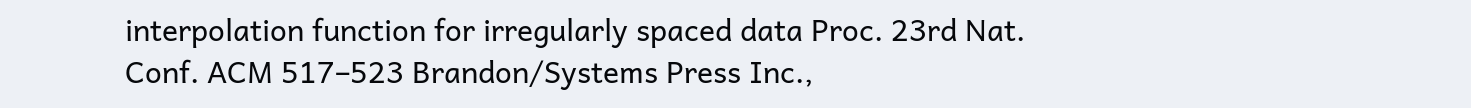interpolation function for irregularly spaced data Proc. 23rd Nat. Conf. ACM 517–523 Brandon/Systems Press Inc.,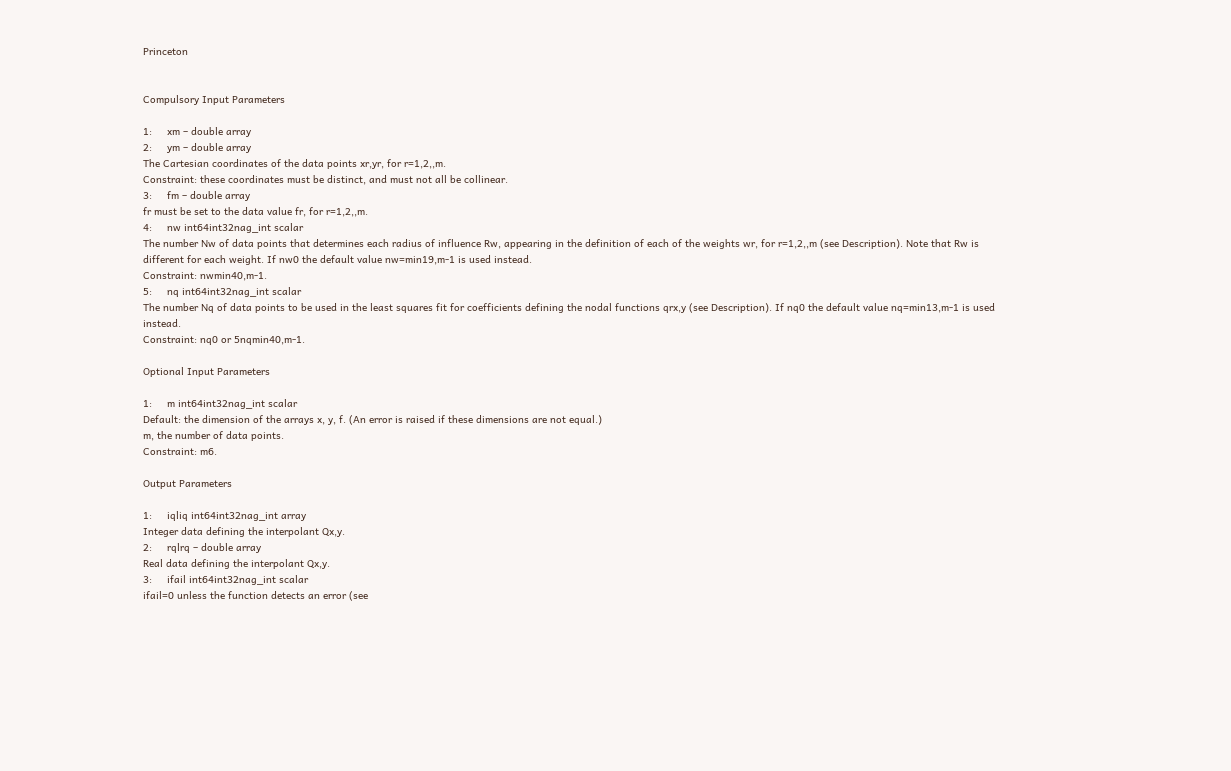Princeton


Compulsory Input Parameters

1:     xm – double array
2:     ym – double array
The Cartesian coordinates of the data points xr,yr, for r=1,2,,m.
Constraint: these coordinates must be distinct, and must not all be collinear.
3:     fm – double array
fr must be set to the data value fr, for r=1,2,,m.
4:     nw int64int32nag_int scalar
The number Nw of data points that determines each radius of influence Rw, appearing in the definition of each of the weights wr, for r=1,2,,m (see Description). Note that Rw is different for each weight. If nw0 the default value nw=min19,m-1 is used instead.
Constraint: nwmin40,m-1.
5:     nq int64int32nag_int scalar
The number Nq of data points to be used in the least squares fit for coefficients defining the nodal functions qrx,y (see Description). If nq0 the default value nq=min13,m-1 is used instead.
Constraint: nq0 or 5nqmin40,m-1.

Optional Input Parameters

1:     m int64int32nag_int scalar
Default: the dimension of the arrays x, y, f. (An error is raised if these dimensions are not equal.)
m, the number of data points.
Constraint: m6.

Output Parameters

1:     iqliq int64int32nag_int array
Integer data defining the interpolant Qx,y.
2:     rqlrq – double array
Real data defining the interpolant Qx,y.
3:     ifail int64int32nag_int scalar
ifail=0 unless the function detects an error (see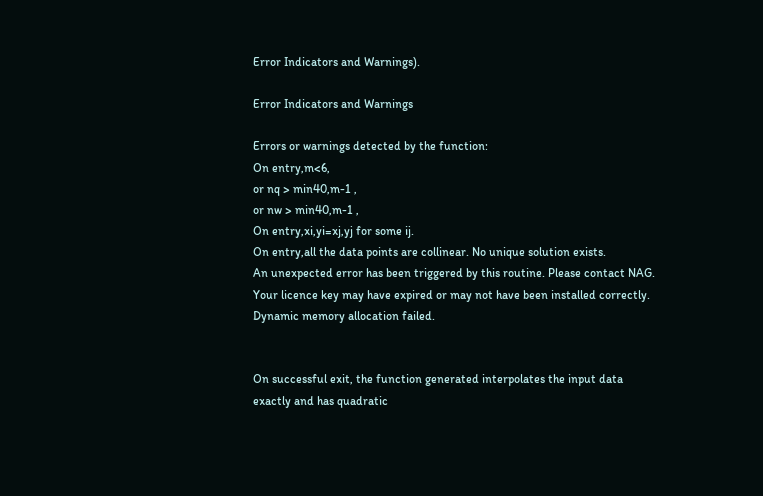Error Indicators and Warnings).

Error Indicators and Warnings

Errors or warnings detected by the function:
On entry,m<6,
or nq > min40,m-1 ,
or nw > min40,m-1 ,
On entry,xi,yi=xj,yj for some ij.
On entry,all the data points are collinear. No unique solution exists.
An unexpected error has been triggered by this routine. Please contact NAG.
Your licence key may have expired or may not have been installed correctly.
Dynamic memory allocation failed.


On successful exit, the function generated interpolates the input data exactly and has quadratic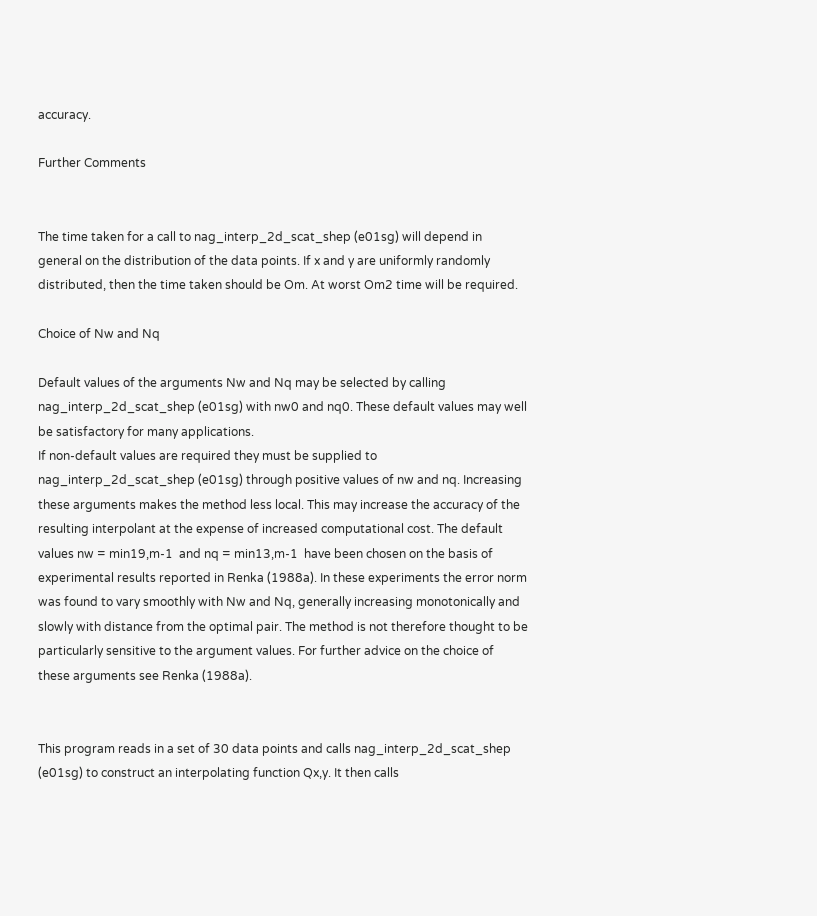accuracy.

Further Comments


The time taken for a call to nag_interp_2d_scat_shep (e01sg) will depend in general on the distribution of the data points. If x and y are uniformly randomly distributed, then the time taken should be Om. At worst Om2 time will be required.

Choice of Nw and Nq

Default values of the arguments Nw and Nq may be selected by calling nag_interp_2d_scat_shep (e01sg) with nw0 and nq0. These default values may well be satisfactory for many applications.
If non-default values are required they must be supplied to nag_interp_2d_scat_shep (e01sg) through positive values of nw and nq. Increasing these arguments makes the method less local. This may increase the accuracy of the resulting interpolant at the expense of increased computational cost. The default values nw = min19,m-1  and nq = min13,m-1  have been chosen on the basis of experimental results reported in Renka (1988a). In these experiments the error norm was found to vary smoothly with Nw and Nq, generally increasing monotonically and slowly with distance from the optimal pair. The method is not therefore thought to be particularly sensitive to the argument values. For further advice on the choice of these arguments see Renka (1988a).


This program reads in a set of 30 data points and calls nag_interp_2d_scat_shep (e01sg) to construct an interpolating function Qx,y. It then calls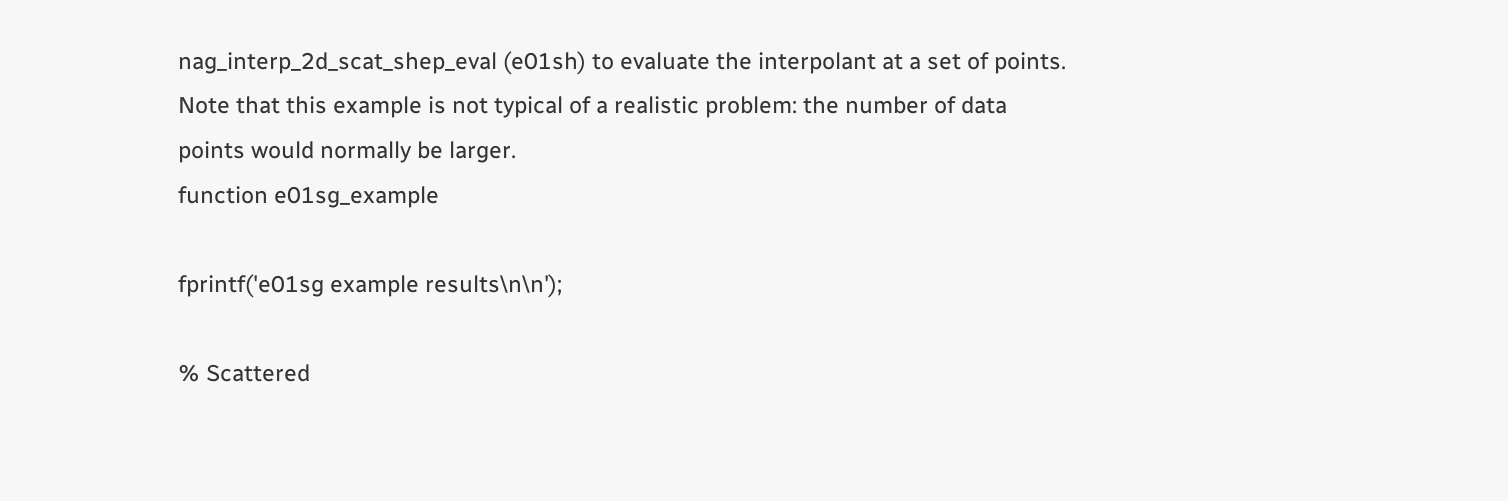nag_interp_2d_scat_shep_eval (e01sh) to evaluate the interpolant at a set of points.
Note that this example is not typical of a realistic problem: the number of data points would normally be larger.
function e01sg_example

fprintf('e01sg example results\n\n');

% Scattered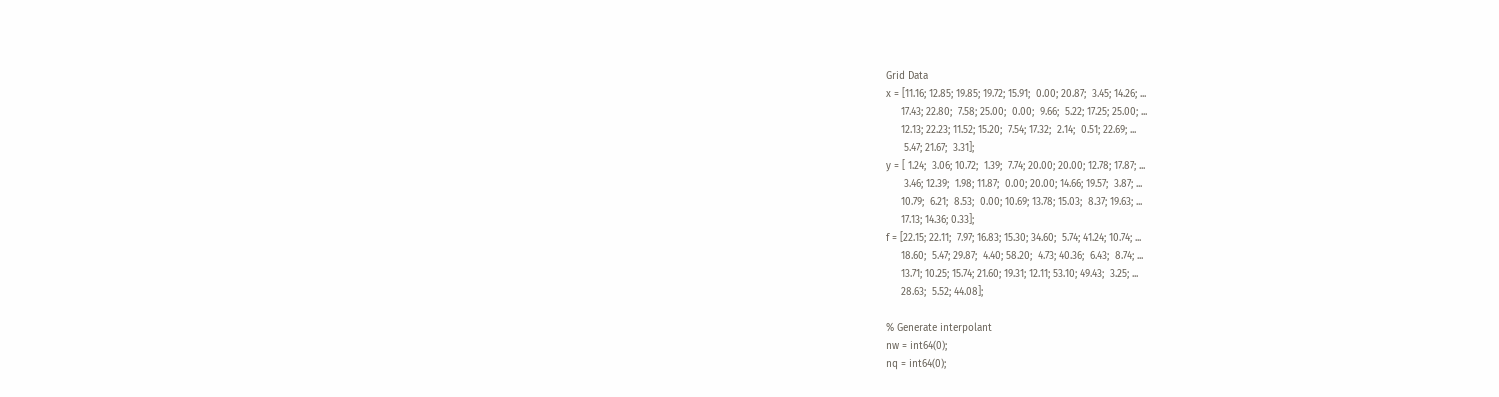Grid Data
x = [11.16; 12.85; 19.85; 19.72; 15.91;  0.00; 20.87;  3.45; 14.26; ...
     17.43; 22.80;  7.58; 25.00;  0.00;  9.66;  5.22; 17.25; 25.00; ...
     12.13; 22.23; 11.52; 15.20;  7.54; 17.32;  2.14;  0.51; 22.69; ...
      5.47; 21.67;  3.31];
y = [ 1.24;  3.06; 10.72;  1.39;  7.74; 20.00; 20.00; 12.78; 17.87; ...
      3.46; 12.39;  1.98; 11.87;  0.00; 20.00; 14.66; 19.57;  3.87; ...
     10.79;  6.21;  8.53;  0.00; 10.69; 13.78; 15.03;  8.37; 19.63; ...
     17.13; 14.36; 0.33];
f = [22.15; 22.11;  7.97; 16.83; 15.30; 34.60;  5.74; 41.24; 10.74; ...
     18.60;  5.47; 29.87;  4.40; 58.20;  4.73; 40.36;  6.43;  8.74; ...
     13.71; 10.25; 15.74; 21.60; 19.31; 12.11; 53.10; 49.43;  3.25; ...
     28.63;  5.52; 44.08];

% Generate interpolant
nw = int64(0);
nq = int64(0);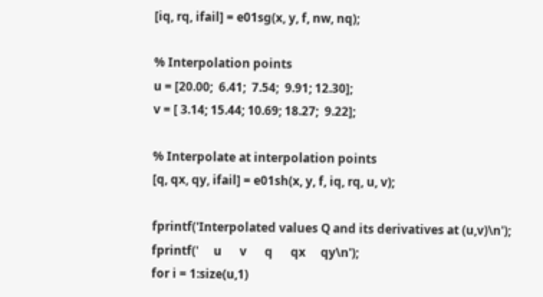[iq, rq, ifail] = e01sg(x, y, f, nw, nq);

% Interpolation points
u = [20.00;  6.41;  7.54;  9.91; 12.30];
v = [ 3.14; 15.44; 10.69; 18.27;  9.22];

% Interpolate at interpolation points
[q, qx, qy, ifail] = e01sh(x, y, f, iq, rq, u, v);

fprintf('Interpolated values Q and its derivatives at (u,v)\n');
fprintf('     u      v      q      qx     qy\n');
for i = 1:size(u,1)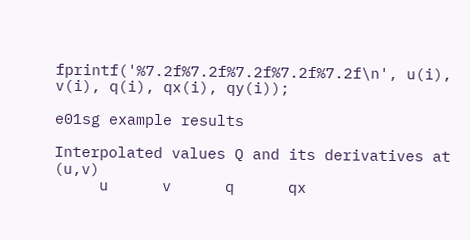fprintf('%7.2f%7.2f%7.2f%7.2f%7.2f\n', u(i), v(i), q(i), qx(i), qy(i));

e01sg example results

Interpolated values Q and its derivatives at (u,v)
     u      v      q      qx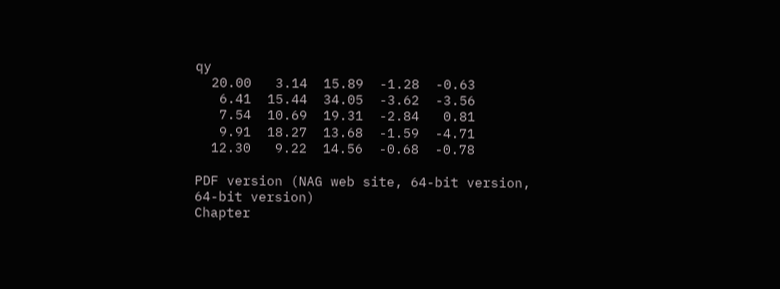qy
  20.00   3.14  15.89  -1.28  -0.63
   6.41  15.44  34.05  -3.62  -3.56
   7.54  10.69  19.31  -2.84   0.81
   9.91  18.27  13.68  -1.59  -4.71
  12.30   9.22  14.56  -0.68  -0.78

PDF version (NAG web site, 64-bit version, 64-bit version)
Chapter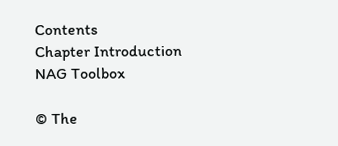Contents
Chapter Introduction
NAG Toolbox

© The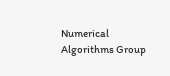Numerical Algorithms Group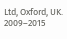Ltd, Oxford, UK. 2009–2015